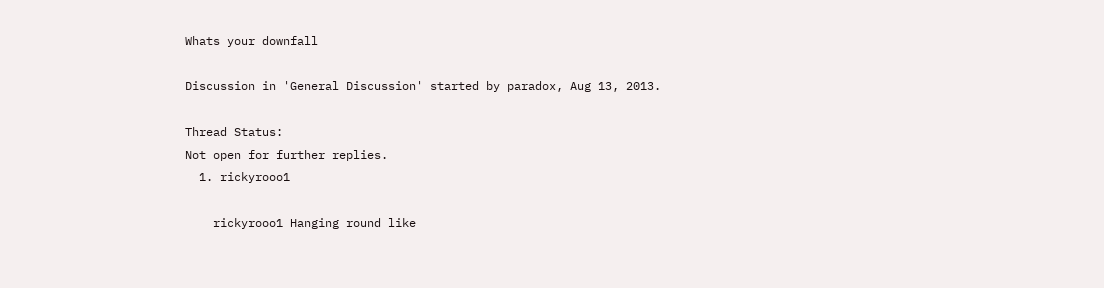Whats your downfall

Discussion in 'General Discussion' started by paradox, Aug 13, 2013.

Thread Status:
Not open for further replies.
  1. rickyrooo1

    rickyrooo1 Hanging round like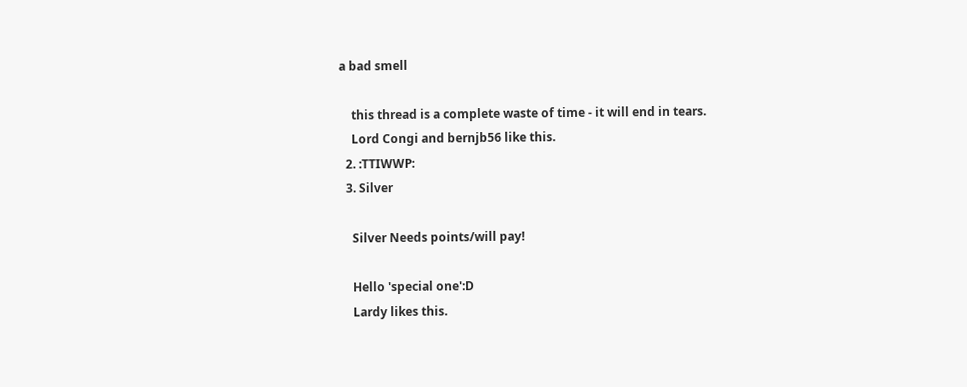a bad smell

    this thread is a complete waste of time - it will end in tears.
    Lord Congi and bernjb56 like this.
  2. :TTIWWP:
  3. Silver

    Silver Needs points/will pay!

    Hello 'special one':D
    Lardy likes this.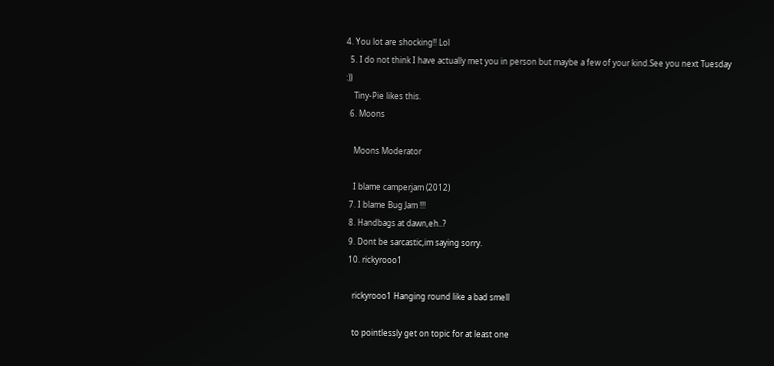4. You lot are shocking!! Lol
  5. I do not think I have actually met you in person but maybe a few of your kind.See you next Tuesday :))
    Tiny-Pie likes this.
  6. Moons

    Moons Moderator

    I blame camperjam (2012)
  7. I blame Bug Jam !!!
  8. Handbags at dawn,eh..?
  9. Dont be sarcastic,im saying sorry.
  10. rickyrooo1

    rickyrooo1 Hanging round like a bad smell

    to pointlessly get on topic for at least one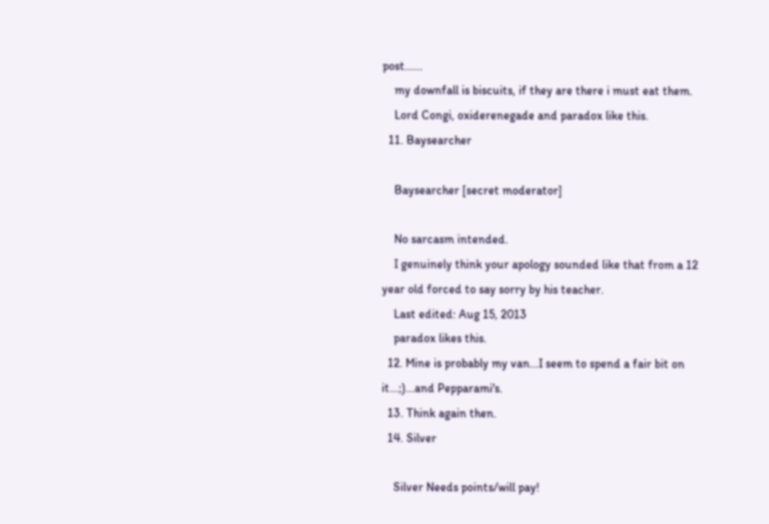post......
    my downfall is biscuits, if they are there i must eat them.
    Lord Congi, oxiderenegade and paradox like this.
  11. Baysearcher

    Baysearcher [secret moderator]

    No sarcasm intended.
    I genuinely think your apology sounded like that from a 12 year old forced to say sorry by his teacher.
    Last edited: Aug 15, 2013
    paradox likes this.
  12. Mine is probably my van...I seem to spend a fair bit on it...;)...and Pepparami's.
  13. Think again then.
  14. Silver

    Silver Needs points/will pay!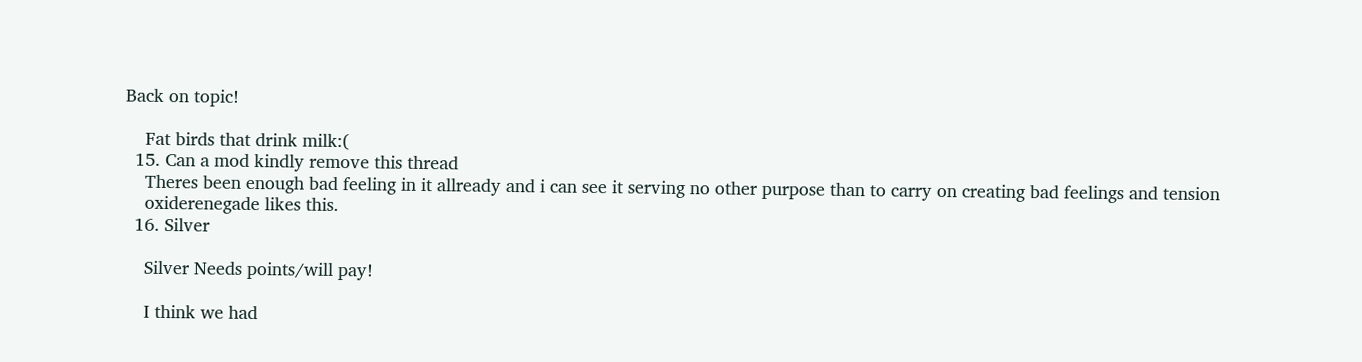Back on topic!

    Fat birds that drink milk:(
  15. Can a mod kindly remove this thread
    Theres been enough bad feeling in it allready and i can see it serving no other purpose than to carry on creating bad feelings and tension
    oxiderenegade likes this.
  16. Silver

    Silver Needs points/will pay!

    I think we had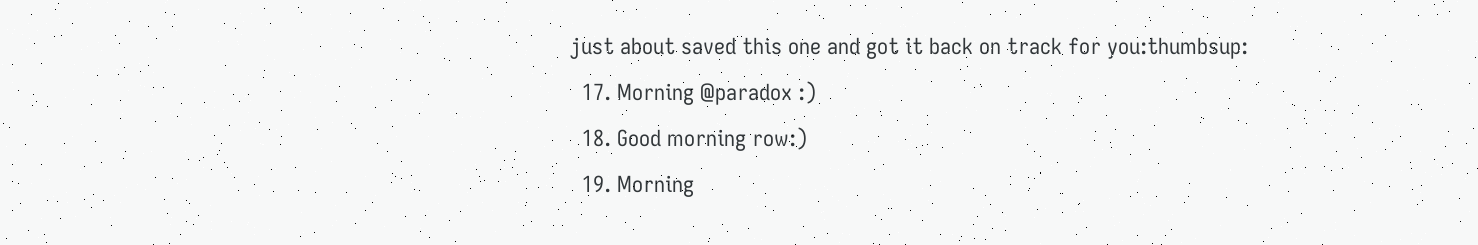just about saved this one and got it back on track for you:thumbsup:
  17. Morning @paradox :)
  18. Good morning row:)
  19. Morning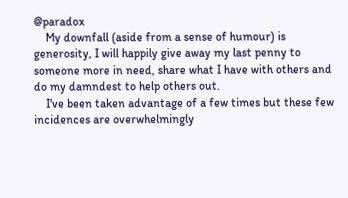@paradox
    My downfall (aside from a sense of humour) is generosity, I will happily give away my last penny to someone more in need, share what I have with others and do my damndest to help others out.
    I've been taken advantage of a few times but these few incidences are overwhelmingly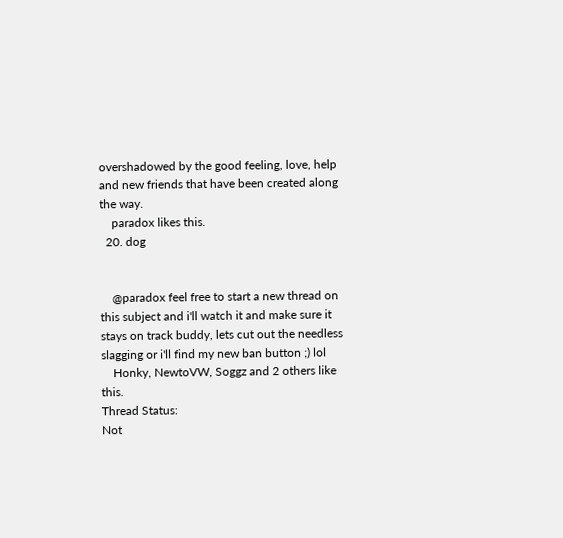overshadowed by the good feeling, love, help and new friends that have been created along the way.
    paradox likes this.
  20. dog


    @paradox feel free to start a new thread on this subject and i'll watch it and make sure it stays on track buddy, lets cut out the needless slagging or i'll find my new ban button ;) lol
    Honky, NewtoVW, Soggz and 2 others like this.
Thread Status:
Not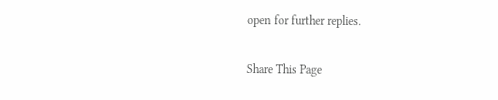open for further replies.

Share This Page